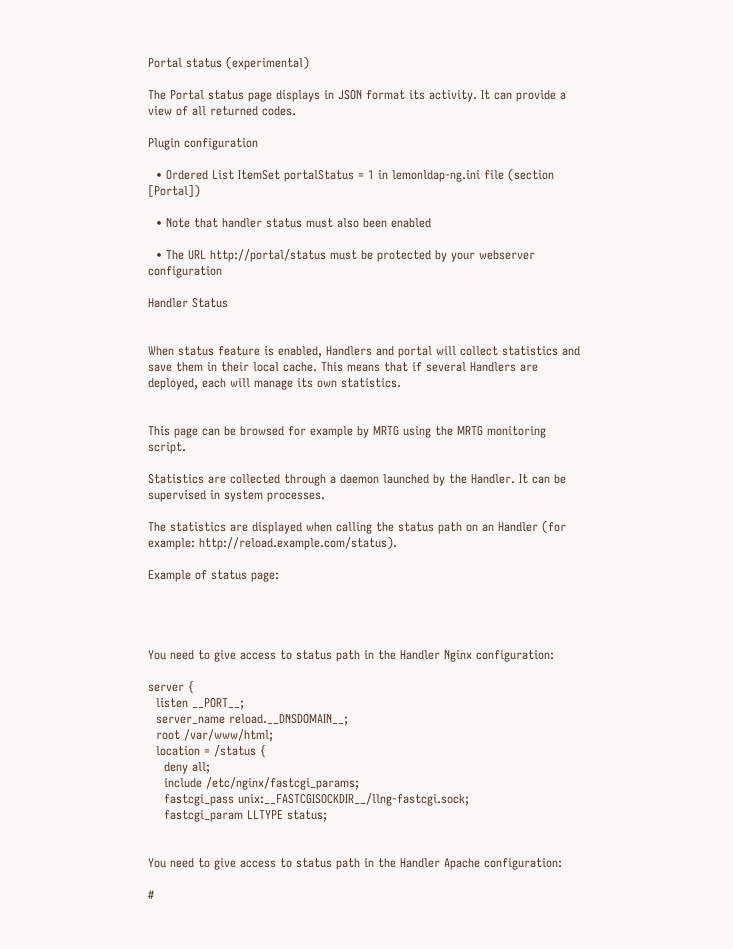Portal status (experimental)

The Portal status page displays in JSON format its activity. It can provide a view of all returned codes.

Plugin configuration

  • Ordered List ItemSet portalStatus = 1 in lemonldap-ng.ini file (section [Portal])

  • Note that handler status must also been enabled

  • The URL http://portal/status must be protected by your webserver configuration

Handler Status


When status feature is enabled, Handlers and portal will collect statistics and save them in their local cache. This means that if several Handlers are deployed, each will manage its own statistics.


This page can be browsed for example by MRTG using the MRTG monitoring script.

Statistics are collected through a daemon launched by the Handler. It can be supervised in system processes.

The statistics are displayed when calling the status path on an Handler (for example: http://reload.example.com/status).

Example of status page:




You need to give access to status path in the Handler Nginx configuration:

server {
  listen __PORT__;
  server_name reload.__DNSDOMAIN__;
  root /var/www/html;
  location = /status {
    deny all;
    include /etc/nginx/fastcgi_params;
    fastcgi_pass unix:__FASTCGISOCKDIR__/llng-fastcgi.sock;
    fastcgi_param LLTYPE status;


You need to give access to status path in the Handler Apache configuration:

#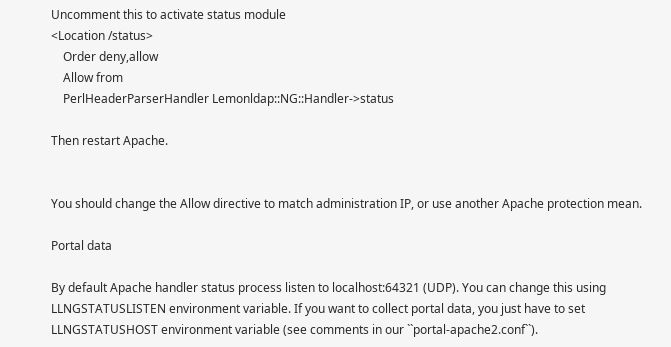Uncomment this to activate status module
<Location /status>
    Order deny,allow
    Allow from
    PerlHeaderParserHandler Lemonldap::NG::Handler->status

Then restart Apache.


You should change the Allow directive to match administration IP, or use another Apache protection mean.

Portal data

By default Apache handler status process listen to localhost:64321 (UDP). You can change this using LLNGSTATUSLISTEN environment variable. If you want to collect portal data, you just have to set LLNGSTATUSHOST environment variable (see comments in our ``portal-apache2.conf``).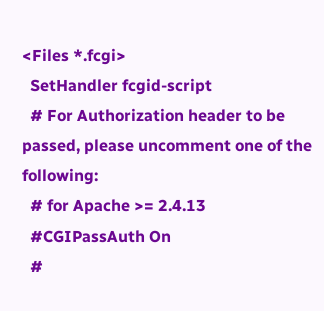<Files *.fcgi>
  SetHandler fcgid-script
  # For Authorization header to be passed, please uncomment one of the following:
  # for Apache >= 2.4.13
  #CGIPassAuth On
  #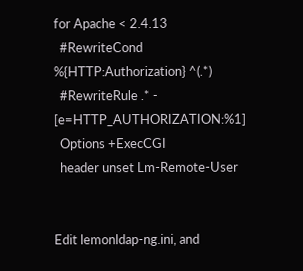for Apache < 2.4.13
  #RewriteCond %{HTTP:Authorization} ^(.*)
  #RewriteRule .* - [e=HTTP_AUTHORIZATION:%1]
  Options +ExecCGI
  header unset Lm-Remote-User


Edit lemonldap-ng.ini, and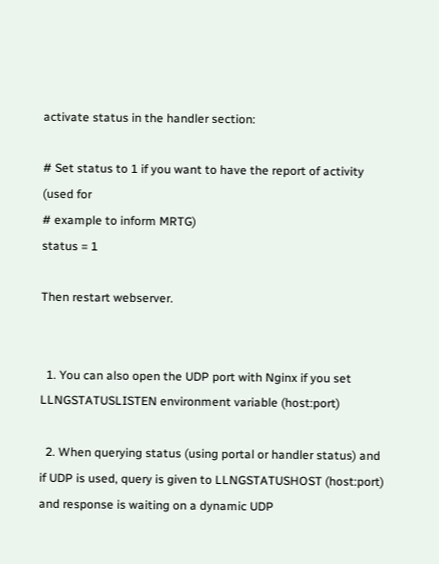activate status in the handler section:

# Set status to 1 if you want to have the report of activity (used for
# example to inform MRTG)
status = 1

Then restart webserver.


  1. You can also open the UDP port with Nginx if you set LLNGSTATUSLISTEN environment variable (host:port)

  2. When querying status (using portal or handler status) and if UDP is used, query is given to LLNGSTATUSHOST (host:port) and response is waiting on a dynamic UDP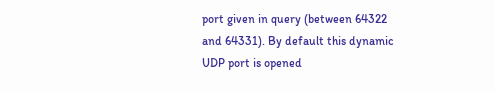port given in query (between 64322 and 64331). By default this dynamic UDP port is opened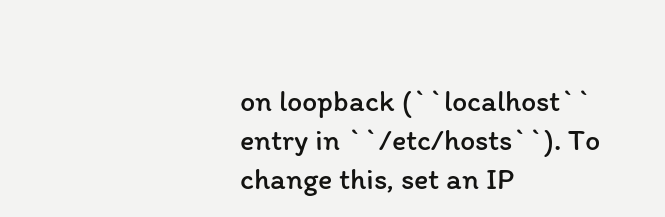on loopback (``localhost`` entry in ``/etc/hosts``). To change this, set an IP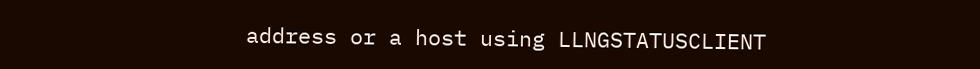address or a host using LLNGSTATUSCLIENT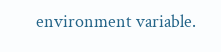environment variable.